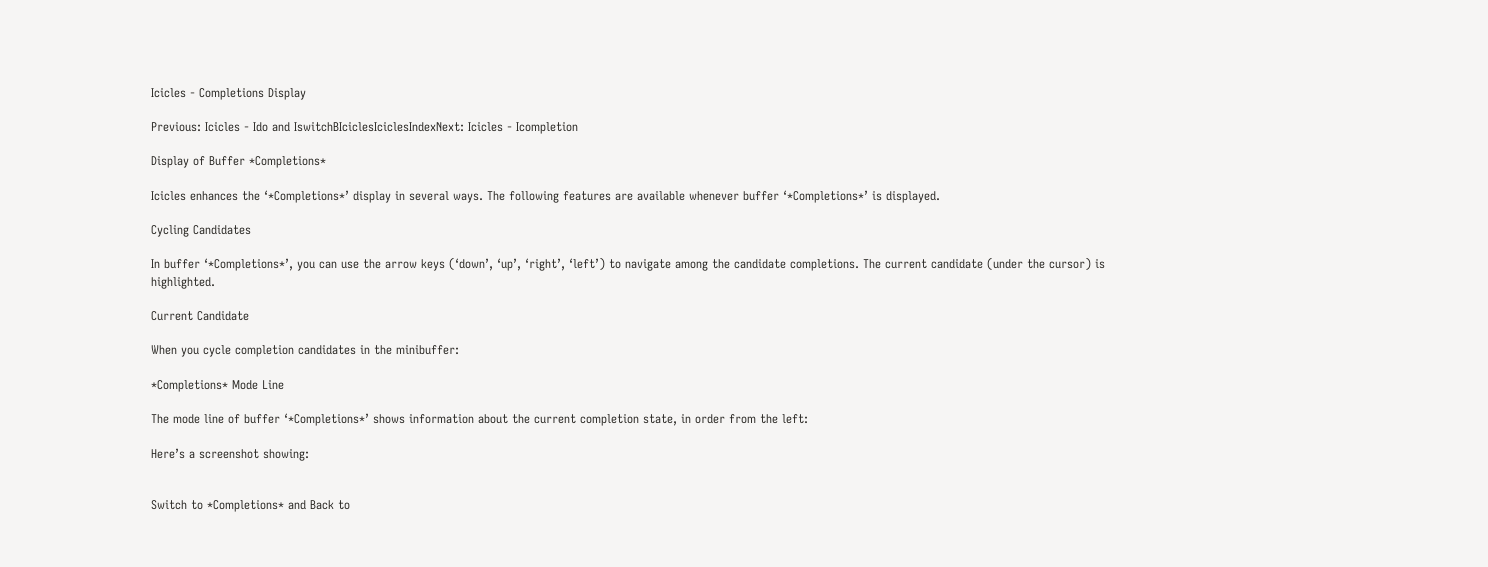Icicles - Completions Display

Previous: Icicles - Ido and IswitchBIciclesIciclesIndexNext: Icicles - Icompletion

Display of Buffer *Completions*

Icicles enhances the ‘*Completions*’ display in several ways. The following features are available whenever buffer ‘*Completions*’ is displayed.

Cycling Candidates

In buffer ‘*Completions*’, you can use the arrow keys (‘down’, ‘up’, ‘right’, ‘left’) to navigate among the candidate completions. The current candidate (under the cursor) is highlighted.

Current Candidate

When you cycle completion candidates in the minibuffer:

*Completions* Mode Line

The mode line of buffer ‘*Completions*’ shows information about the current completion state, in order from the left:

Here’s a screenshot showing:


Switch to *Completions* and Back to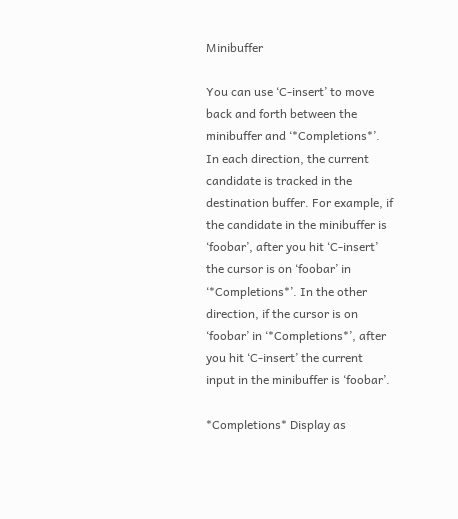Minibuffer

You can use ‘C-insert’ to move back and forth between the minibuffer and ‘*Completions*’. In each direction, the current candidate is tracked in the destination buffer. For example, if the candidate in the minibuffer is ‘foobar’, after you hit ‘C-insert’ the cursor is on ‘foobar’ in ‘*Completions*’. In the other direction, if the cursor is on ‘foobar’ in ‘*Completions*’, after you hit ‘C-insert’ the current input in the minibuffer is ‘foobar’.

*Completions* Display as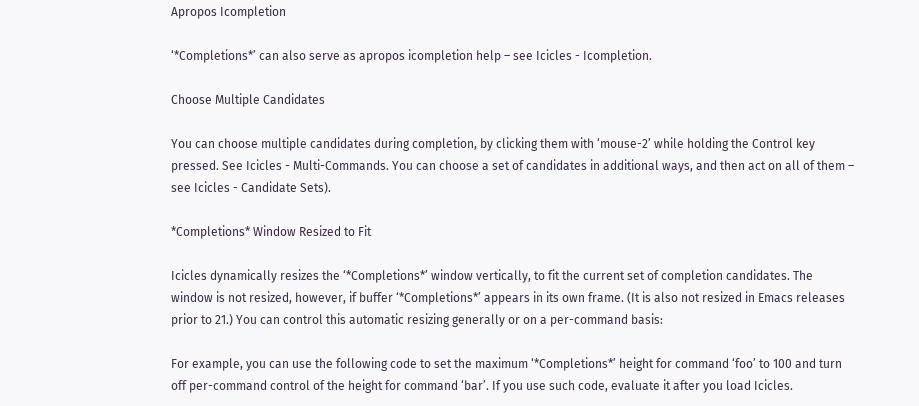Apropos Icompletion

‘*Completions*’ can also serve as apropos icompletion help – see Icicles - Icompletion.

Choose Multiple Candidates

You can choose multiple candidates during completion, by clicking them with ‘mouse-2’ while holding the Control key pressed. See Icicles - Multi-Commands. You can choose a set of candidates in additional ways, and then act on all of them – see Icicles - Candidate Sets).

*Completions* Window Resized to Fit

Icicles dynamically resizes the ‘*Completions*’ window vertically, to fit the current set of completion candidates. The window is not resized, however, if buffer ‘*Completions*’ appears in its own frame. (It is also not resized in Emacs releases prior to 21.) You can control this automatic resizing generally or on a per-command basis:

For example, you can use the following code to set the maximum ‘*Completions*’ height for command ‘foo’ to 100 and turn off per-command control of the height for command ‘bar’. If you use such code, evaluate it after you load Icicles.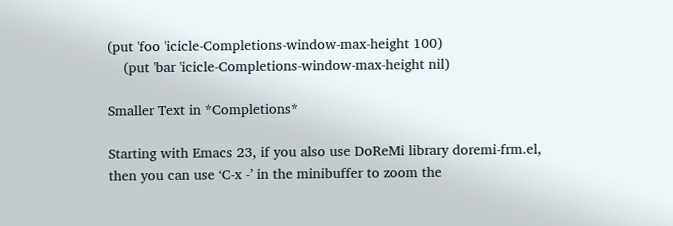(put 'foo 'icicle-Completions-window-max-height 100)
    (put 'bar 'icicle-Completions-window-max-height nil)

Smaller Text in *Completions*

Starting with Emacs 23, if you also use DoReMi library doremi-frm.el, then you can use ‘C-x -’ in the minibuffer to zoom the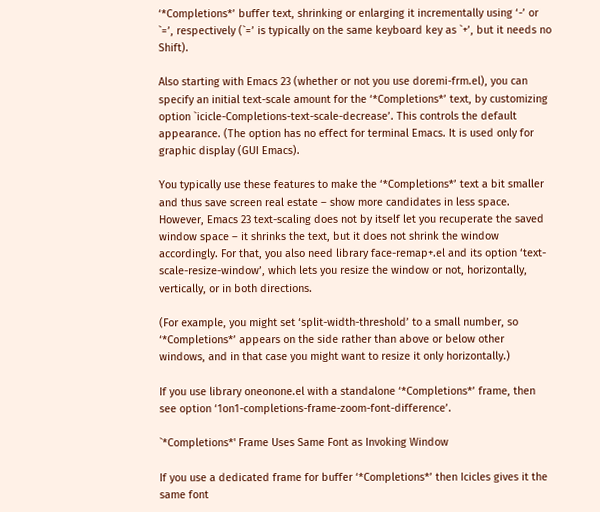‘*Completions*’ buffer text, shrinking or enlarging it incrementally using ‘-’ or `=’, respectively (`=’ is typically on the same keyboard key as `+’, but it needs no Shift).

Also starting with Emacs 23 (whether or not you use doremi-frm.el), you can specify an initial text-scale amount for the ‘*Completions*’ text, by customizing option `icicle-Completions-text-scale-decrease’. This controls the default appearance. (The option has no effect for terminal Emacs. It is used only for graphic display (GUI Emacs).

You typically use these features to make the ‘*Completions*’ text a bit smaller and thus save screen real estate – show more candidates in less space. However, Emacs 23 text-scaling does not by itself let you recuperate the saved window space – it shrinks the text, but it does not shrink the window accordingly. For that, you also need library face-remap+.el and its option ‘text-scale-resize-window’, which lets you resize the window or not, horizontally, vertically, or in both directions.

(For example, you might set ‘split-width-threshold’ to a small number, so ‘*Completions*’ appears on the side rather than above or below other windows, and in that case you might want to resize it only horizontally.)

If you use library oneonone.el with a standalone ‘*Completions*’ frame, then see option ‘1on1-completions-frame-zoom-font-difference’.

`*Completions*' Frame Uses Same Font as Invoking Window

If you use a dedicated frame for buffer ‘*Completions*’ then Icicles gives it the same font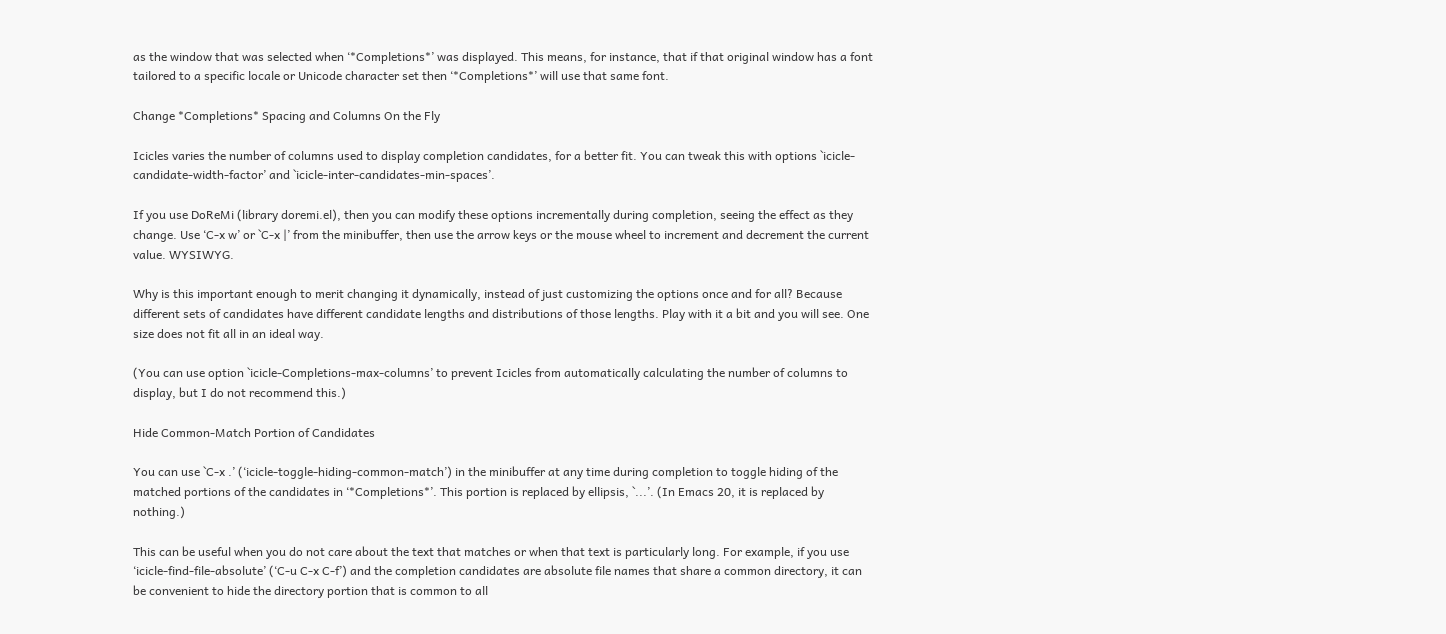as the window that was selected when ‘*Completions*’ was displayed. This means, for instance, that if that original window has a font tailored to a specific locale or Unicode character set then ‘*Completions*’ will use that same font.

Change *Completions* Spacing and Columns On the Fly

Icicles varies the number of columns used to display completion candidates, for a better fit. You can tweak this with options `icicle-candidate-width-factor’ and `icicle-inter-candidates-min-spaces’.

If you use DoReMi (library doremi.el), then you can modify these options incrementally during completion, seeing the effect as they change. Use ‘C-x w’ or `C-x |’ from the minibuffer, then use the arrow keys or the mouse wheel to increment and decrement the current value. WYSIWYG.

Why is this important enough to merit changing it dynamically, instead of just customizing the options once and for all? Because different sets of candidates have different candidate lengths and distributions of those lengths. Play with it a bit and you will see. One size does not fit all in an ideal way.

(You can use option `icicle-Completions-max-columns’ to prevent Icicles from automatically calculating the number of columns to display, but I do not recommend this.)

Hide Common-Match Portion of Candidates

You can use `C-x .’ (‘icicle-toggle-hiding-common-match’) in the minibuffer at any time during completion to toggle hiding of the matched portions of the candidates in ‘*Completions*’. This portion is replaced by ellipsis, `...’. (In Emacs 20, it is replaced by nothing.)

This can be useful when you do not care about the text that matches or when that text is particularly long. For example, if you use ‘icicle-find-file-absolute’ (‘C-u C-x C-f’) and the completion candidates are absolute file names that share a common directory, it can be convenient to hide the directory portion that is common to all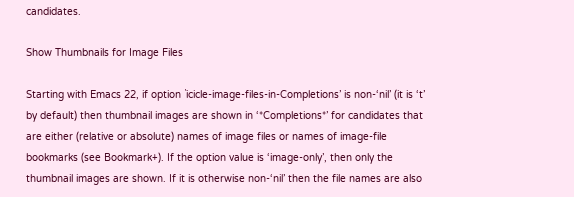candidates.

Show Thumbnails for Image Files

Starting with Emacs 22, if option `icicle-image-files-in-Completions’ is non-‘nil’ (it is ‘t’ by default) then thumbnail images are shown in ‘*Completions*’ for candidates that are either (relative or absolute) names of image files or names of image-file bookmarks (see Bookmark+). If the option value is ‘image-only’, then only the thumbnail images are shown. If it is otherwise non-‘nil’ then the file names are also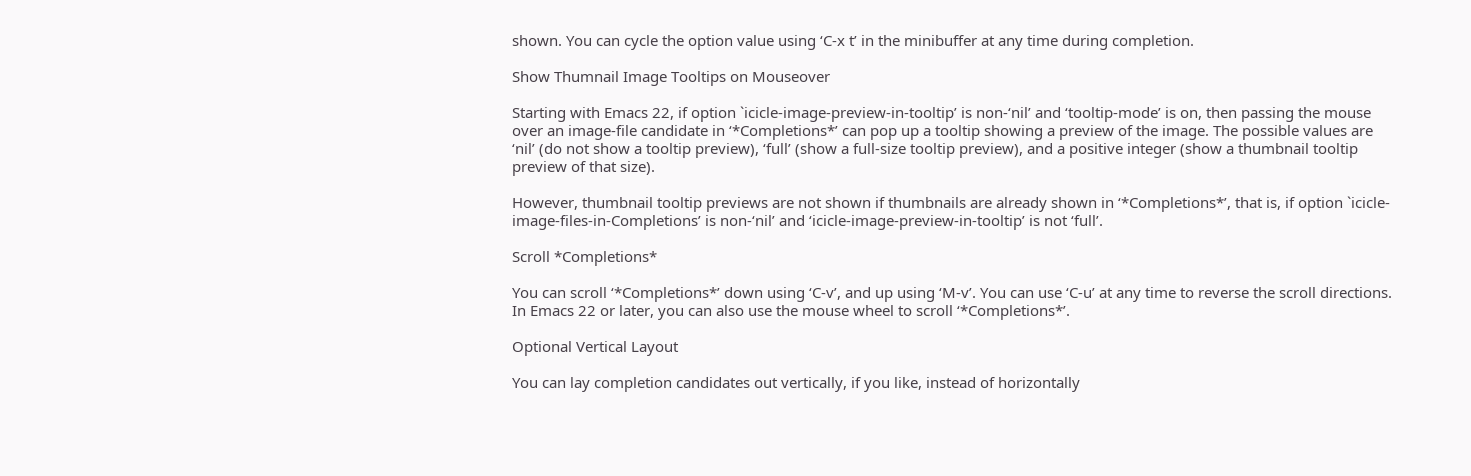shown. You can cycle the option value using ‘C-x t’ in the minibuffer at any time during completion.

Show Thumnail Image Tooltips on Mouseover

Starting with Emacs 22, if option `icicle-image-preview-in-tooltip’ is non-‘nil’ and ‘tooltip-mode’ is on, then passing the mouse over an image-file candidate in ‘*Completions*’ can pop up a tooltip showing a preview of the image. The possible values are ‘nil’ (do not show a tooltip preview), ‘full’ (show a full-size tooltip preview), and a positive integer (show a thumbnail tooltip preview of that size).

However, thumbnail tooltip previews are not shown if thumbnails are already shown in ‘*Completions*’, that is, if option `icicle-image-files-in-Completions’ is non-‘nil’ and ‘icicle-image-preview-in-tooltip’ is not ‘full’.

Scroll *Completions*

You can scroll ‘*Completions*’ down using ‘C-v’, and up using ‘M-v’. You can use ‘C-u’ at any time to reverse the scroll directions. In Emacs 22 or later, you can also use the mouse wheel to scroll ‘*Completions*’.

Optional Vertical Layout

You can lay completion candidates out vertically, if you like, instead of horizontally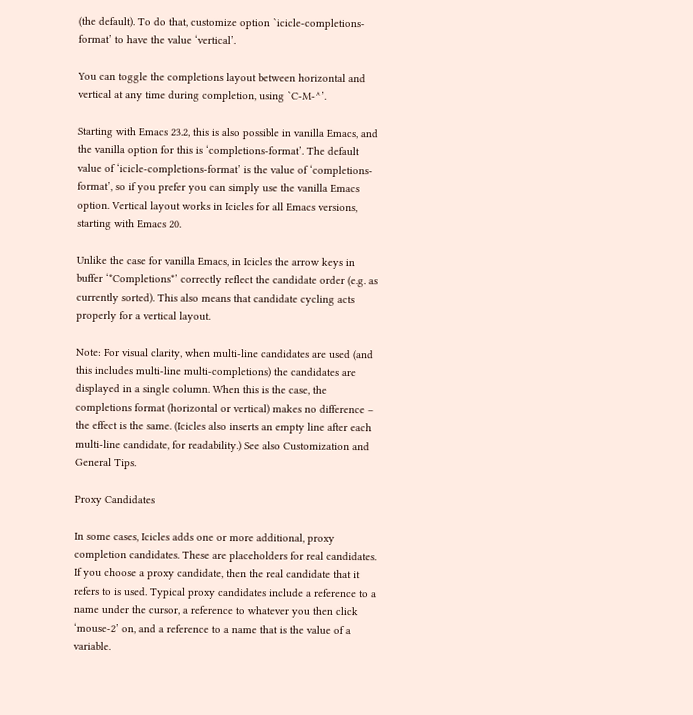(the default). To do that, customize option `icicle-completions-format’ to have the value ‘vertical’.

You can toggle the completions layout between horizontal and vertical at any time during completion, using `C-M-^’.

Starting with Emacs 23.2, this is also possible in vanilla Emacs, and the vanilla option for this is ‘completions-format’. The default value of ‘icicle-completions-format’ is the value of ‘completions-format’, so if you prefer you can simply use the vanilla Emacs option. Vertical layout works in Icicles for all Emacs versions, starting with Emacs 20.

Unlike the case for vanilla Emacs, in Icicles the arrow keys in buffer ‘*Completions*’ correctly reflect the candidate order (e.g. as currently sorted). This also means that candidate cycling acts properly for a vertical layout.

Note: For visual clarity, when multi-line candidates are used (and this includes multi-line multi-completions) the candidates are displayed in a single column. When this is the case, the completions format (horizontal or vertical) makes no difference – the effect is the same. (Icicles also inserts an empty line after each multi-line candidate, for readability.) See also Customization and General Tips.

Proxy Candidates

In some cases, Icicles adds one or more additional, proxy completion candidates. These are placeholders for real candidates. If you choose a proxy candidate, then the real candidate that it refers to is used. Typical proxy candidates include a reference to a name under the cursor, a reference to whatever you then click ‘mouse-2’ on, and a reference to a name that is the value of a variable.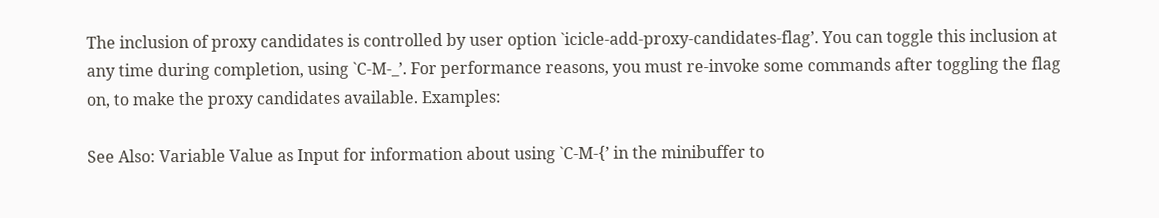The inclusion of proxy candidates is controlled by user option `icicle-add-proxy-candidates-flag’. You can toggle this inclusion at any time during completion, using `C-M-_’. For performance reasons, you must re-invoke some commands after toggling the flag on, to make the proxy candidates available. Examples:

See Also: Variable Value as Input for information about using `C-M-{’ in the minibuffer to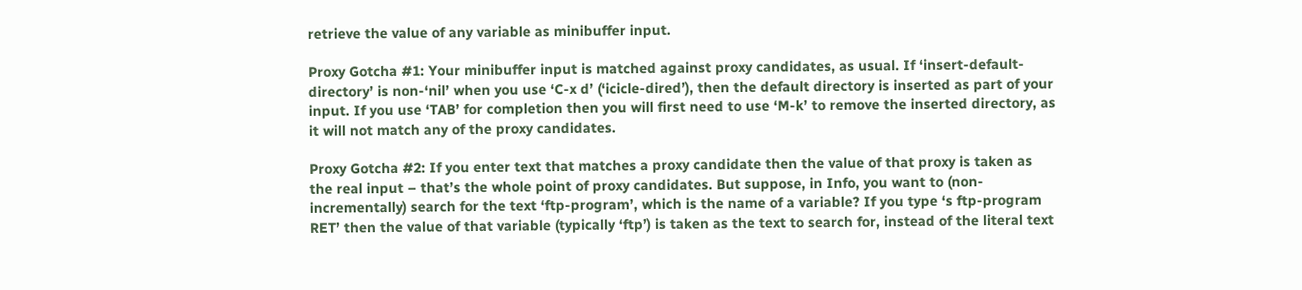retrieve the value of any variable as minibuffer input.

Proxy Gotcha #1: Your minibuffer input is matched against proxy candidates, as usual. If ‘insert-default-directory’ is non-‘nil’ when you use ‘C-x d’ (‘icicle-dired’), then the default directory is inserted as part of your input. If you use ‘TAB’ for completion then you will first need to use ‘M-k’ to remove the inserted directory, as it will not match any of the proxy candidates.

Proxy Gotcha #2: If you enter text that matches a proxy candidate then the value of that proxy is taken as the real input – that’s the whole point of proxy candidates. But suppose, in Info, you want to (non-incrementally) search for the text ‘ftp-program’, which is the name of a variable? If you type ‘s ftp-program RET’ then the value of that variable (typically ‘ftp’) is taken as the text to search for, instead of the literal text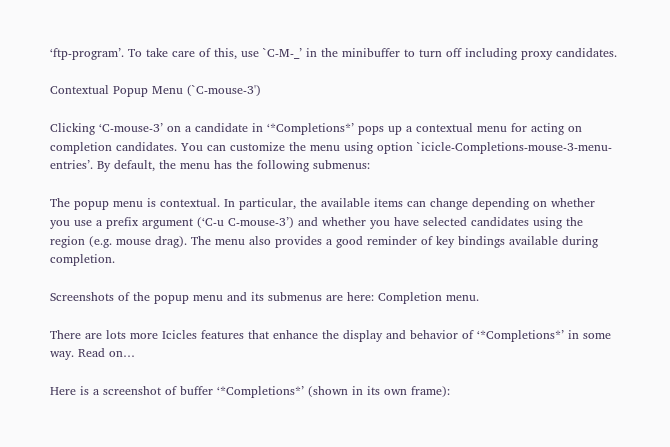‘ftp-program’. To take care of this, use `C-M-_’ in the minibuffer to turn off including proxy candidates.

Contextual Popup Menu (`C-mouse-3')

Clicking ‘C-mouse-3’ on a candidate in ‘*Completions*’ pops up a contextual menu for acting on completion candidates. You can customize the menu using option `icicle-Completions-mouse-3-menu-entries’. By default, the menu has the following submenus:

The popup menu is contextual. In particular, the available items can change depending on whether you use a prefix argument (‘C-u C-mouse-3’) and whether you have selected candidates using the region (e.g. mouse drag). The menu also provides a good reminder of key bindings available during completion.

Screenshots of the popup menu and its submenus are here: Completion menu.

There are lots more Icicles features that enhance the display and behavior of ‘*Completions*’ in some way. Read on…

Here is a screenshot of buffer ‘*Completions*’ (shown in its own frame):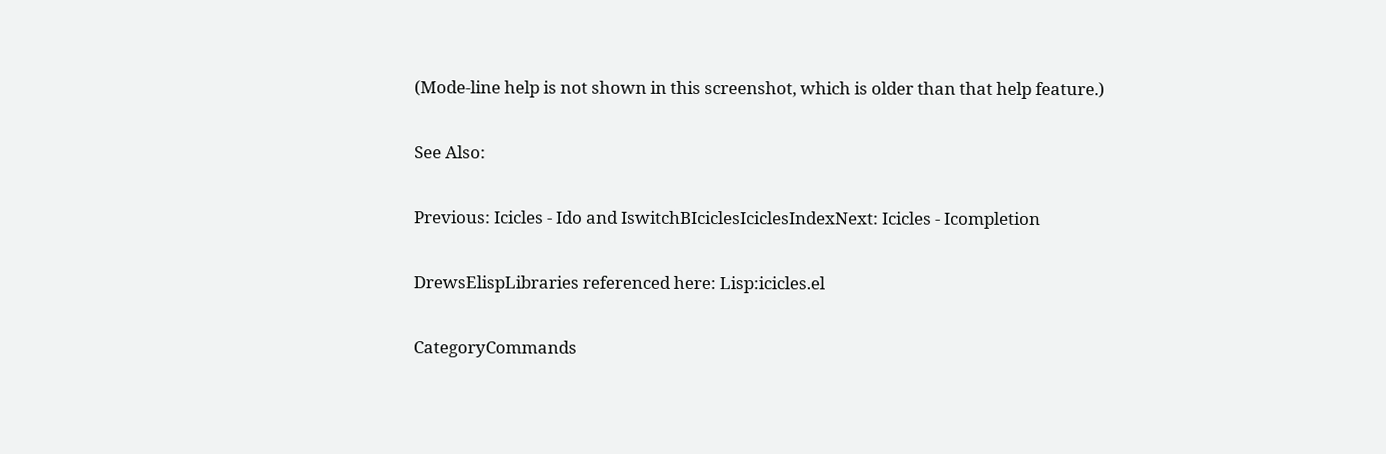(Mode-line help is not shown in this screenshot, which is older than that help feature.)

See Also:

Previous: Icicles - Ido and IswitchBIciclesIciclesIndexNext: Icicles - Icompletion

DrewsElispLibraries referenced here: Lisp:icicles.el

CategoryCommands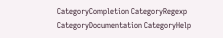CategoryCompletion CategoryRegexp CategoryDocumentation CategoryHelp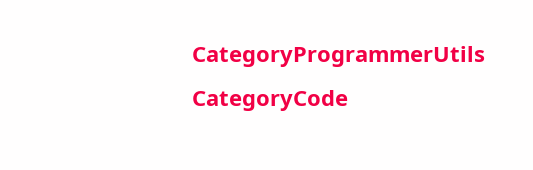CategoryProgrammerUtils CategoryCode